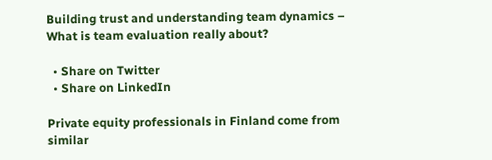Building trust and understanding team dynamics – What is team evaluation really about?

  • Share on Twitter
  • Share on LinkedIn

Private equity professionals in Finland come from similar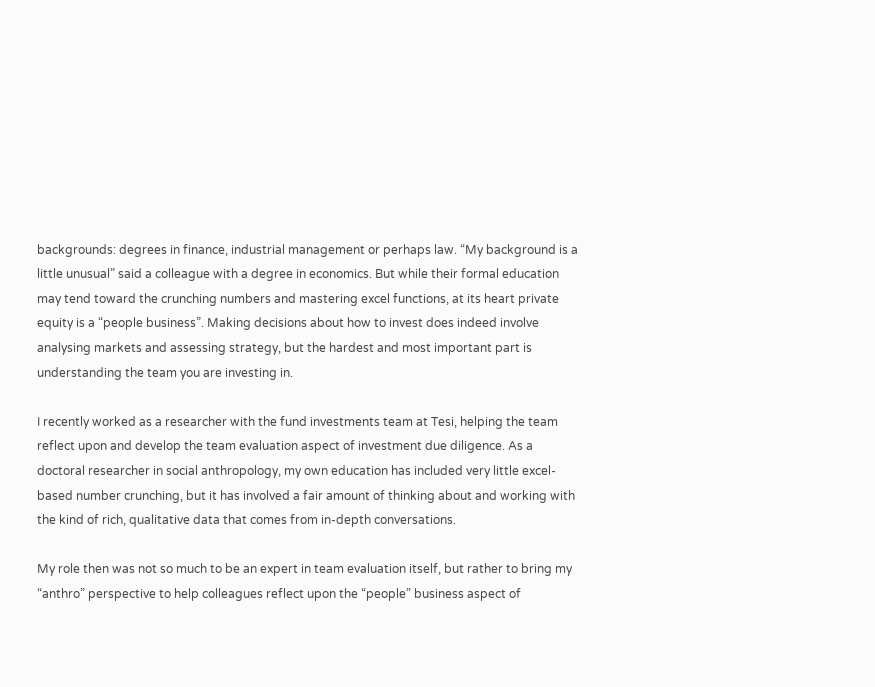backgrounds: degrees in finance, industrial management or perhaps law. “My background is a little unusual” said a colleague with a degree in economics. But while their formal education may tend toward the crunching numbers and mastering excel functions, at its heart private equity is a “people business”. Making decisions about how to invest does indeed involve analysing markets and assessing strategy, but the hardest and most important part is understanding the team you are investing in.

I recently worked as a researcher with the fund investments team at Tesi, helping the team reflect upon and develop the team evaluation aspect of investment due diligence. As a doctoral researcher in social anthropology, my own education has included very little excel-based number crunching, but it has involved a fair amount of thinking about and working with the kind of rich, qualitative data that comes from in-depth conversations.

My role then was not so much to be an expert in team evaluation itself, but rather to bring my “anthro” perspective to help colleagues reflect upon the “people” business aspect of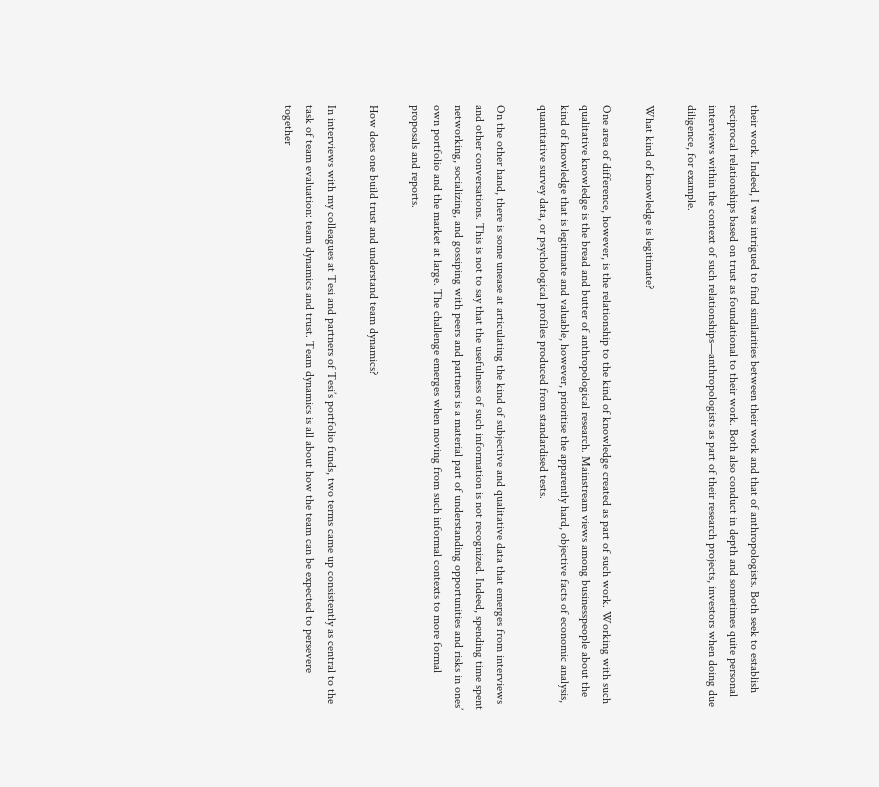their work. Indeed, I was intrigued to find similarities between their work and that of anthropologists. Both seek to establish reciprocal relationships based on trust as foundational to their work. Both also conduct in depth and sometimes quite personal interviews within the context of such relationships—anthropologists as part of their research projects, investors when doing due diligence, for example.

What kind of knowledge is legitimate?

One area of difference, however, is the relationship to the kind of knowledge created as part of such work. Working with such qualitative knowledge is the bread and butter of anthropological research. Mainstream views among businesspeople about the kind of knowledge that is legitimate and valuable, however, prioritise the apparently hard, objective facts of economic analysis, quantitative survey data, or psychological profiles produced from standardised tests.

On the other hand, there is some unease at articulating the kind of subjective and qualitative data that emerges from interviews and other conversations. This is not to say that the usefulness of such information is not recognized. Indeed, spending time spent networking, socializing, and gossiping with peers and partners is a material part of understanding opportunities and risks in ones’ own portfolio and the market at large. The challenge emerges when moving from such informal contexts to more formal proposals and reports.

How does one build trust and understand team dynamics?

In interviews with my colleagues at Tesi and partners of Tesi’s portfolio funds, two terms came up consistently as central to the task of team evaluation: team dynamics and trust. Team dynamics is all about how the team can be expected to persevere together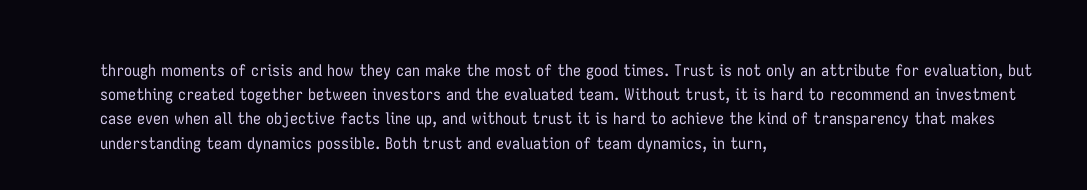through moments of crisis and how they can make the most of the good times. Trust is not only an attribute for evaluation, but something created together between investors and the evaluated team. Without trust, it is hard to recommend an investment case even when all the objective facts line up, and without trust it is hard to achieve the kind of transparency that makes understanding team dynamics possible. Both trust and evaluation of team dynamics, in turn,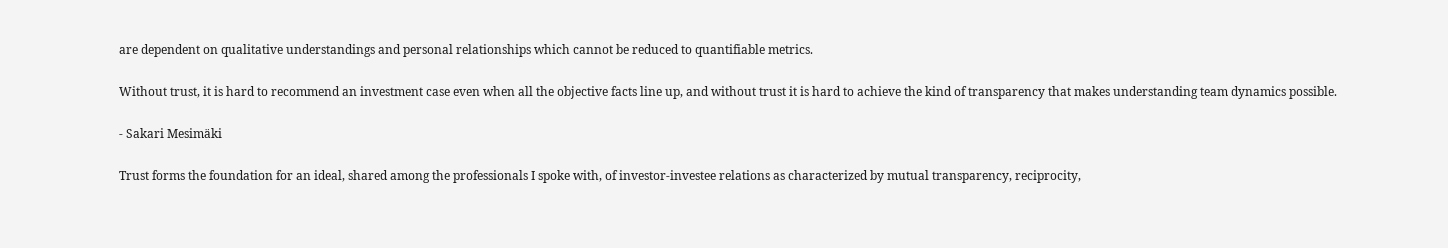are dependent on qualitative understandings and personal relationships which cannot be reduced to quantifiable metrics.

Without trust, it is hard to recommend an investment case even when all the objective facts line up, and without trust it is hard to achieve the kind of transparency that makes understanding team dynamics possible.

- Sakari Mesimäki

Trust forms the foundation for an ideal, shared among the professionals I spoke with, of investor-investee relations as characterized by mutual transparency, reciprocity,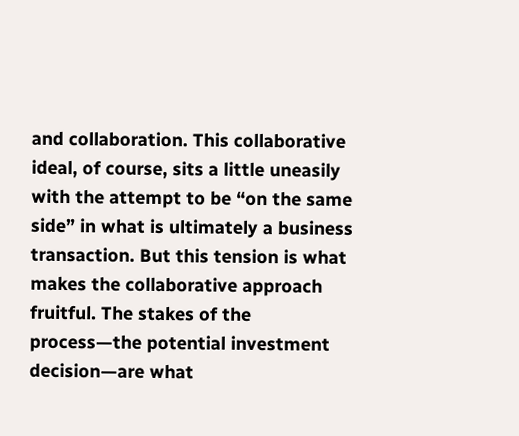and collaboration. This collaborative ideal, of course, sits a little uneasily with the attempt to be “on the same side” in what is ultimately a business transaction. But this tension is what makes the collaborative approach fruitful. The stakes of the process—the potential investment decision—are what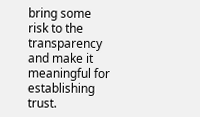bring some risk to the transparency and make it meaningful for establishing trust.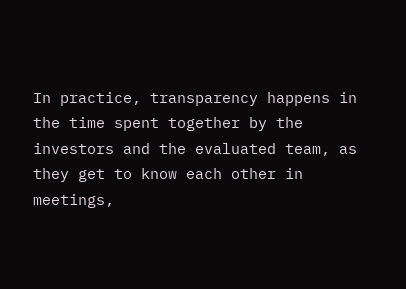In practice, transparency happens in the time spent together by the investors and the evaluated team, as they get to know each other in meetings,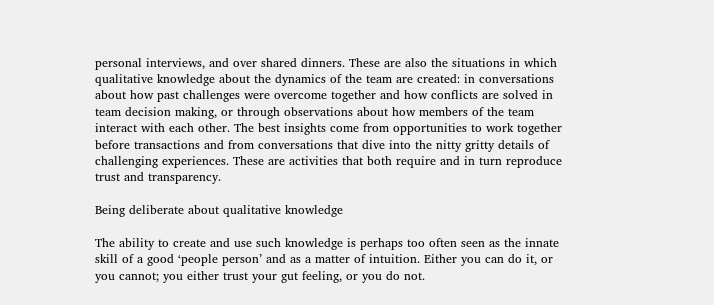personal interviews, and over shared dinners. These are also the situations in which qualitative knowledge about the dynamics of the team are created: in conversations about how past challenges were overcome together and how conflicts are solved in team decision making, or through observations about how members of the team interact with each other. The best insights come from opportunities to work together before transactions and from conversations that dive into the nitty gritty details of challenging experiences. These are activities that both require and in turn reproduce trust and transparency.

Being deliberate about qualitative knowledge

The ability to create and use such knowledge is perhaps too often seen as the innate skill of a good ‘people person’ and as a matter of intuition. Either you can do it, or you cannot; you either trust your gut feeling, or you do not.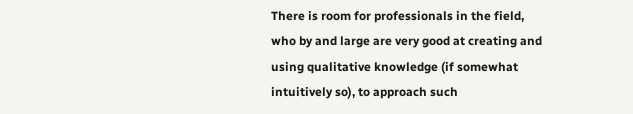There is room for professionals in the field, who by and large are very good at creating and using qualitative knowledge (if somewhat intuitively so), to approach such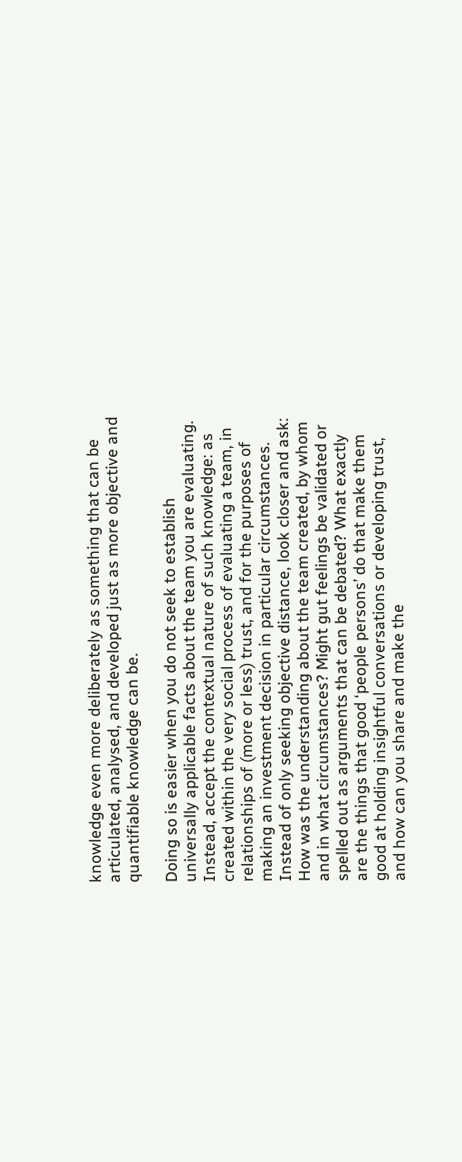knowledge even more deliberately as something that can be articulated, analysed, and developed just as more objective and quantifiable knowledge can be.

Doing so is easier when you do not seek to establish universally applicable facts about the team you are evaluating. Instead, accept the contextual nature of such knowledge: as created within the very social process of evaluating a team, in relationships of (more or less) trust, and for the purposes of making an investment decision in particular circumstances. Instead of only seeking objective distance, look closer and ask: How was the understanding about the team created, by whom and in what circumstances? Might gut feelings be validated or spelled out as arguments that can be debated? What exactly are the things that good ‘people persons’ do that make them good at holding insightful conversations or developing trust, and how can you share and make the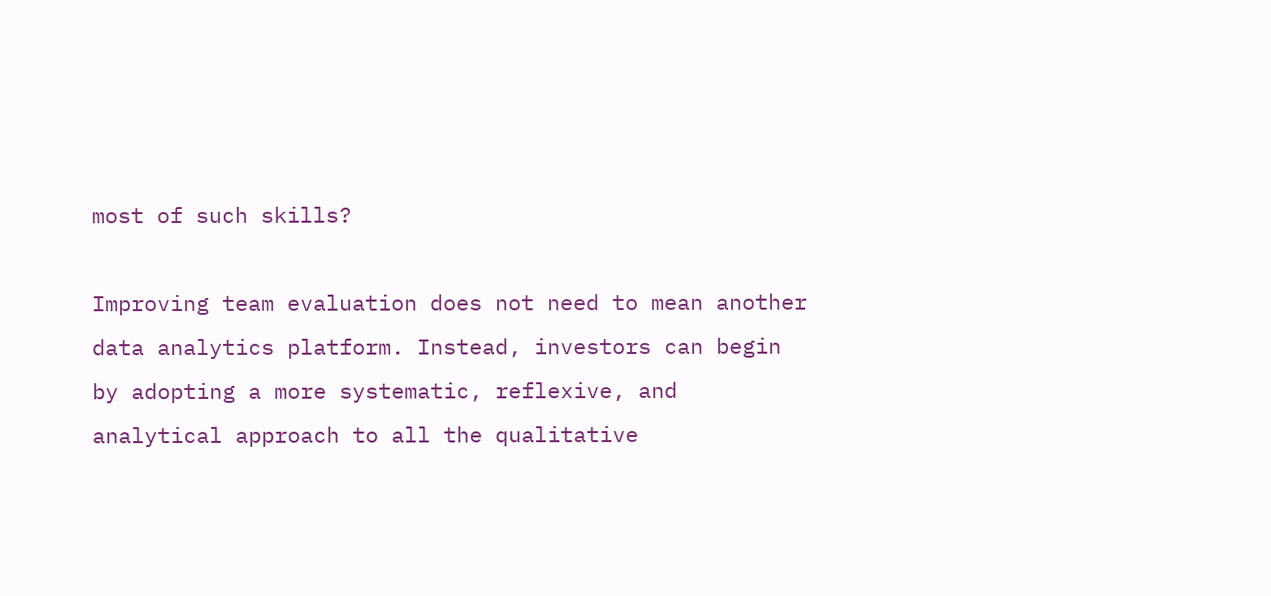most of such skills?

Improving team evaluation does not need to mean another data analytics platform. Instead, investors can begin by adopting a more systematic, reflexive, and analytical approach to all the qualitative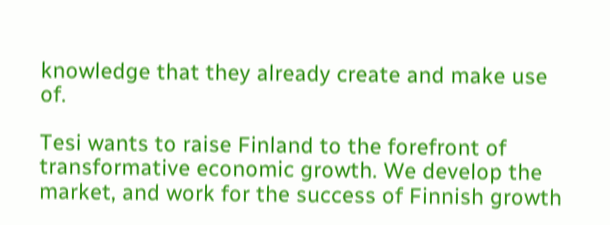knowledge that they already create and make use of.

Tesi wants to raise Finland to the forefront of transformative economic growth. We develop the market, and work for the success of Finnish growth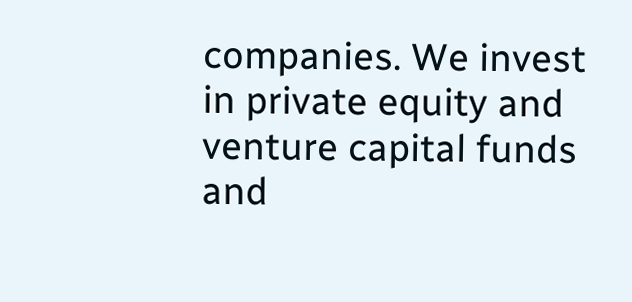companies. We invest in private equity and venture capital funds and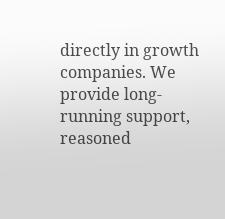directly in growth companies. We provide long-running support, reasoned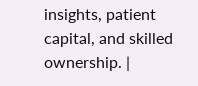insights, patient capital, and skilled ownership. |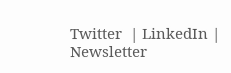Twitter  | LinkedIn | Newsletter